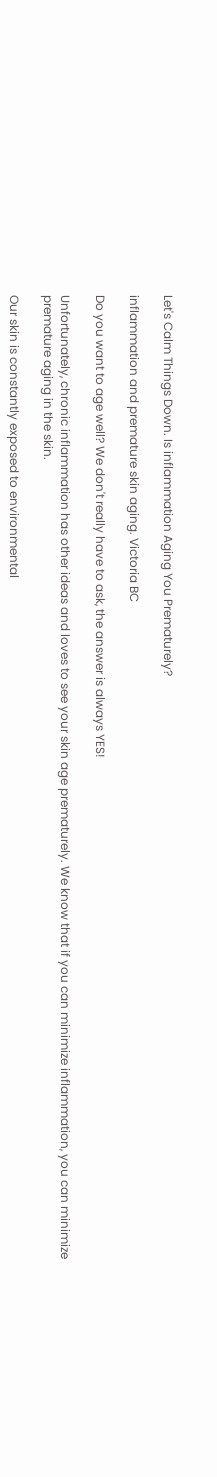Let's Calm Things Down. Is inflammation Aging You Prematurely?

inflammation and premature skin aging. Victoria BC

Do you want to age well? We don't really have to ask, the answer is always YES!

Unfortunately, chronic inflammation has other ideas and loves to see your skin age prematurely. We know that if you can minimize inflammation, you can minimize premature aging in the skin.

Our skin is constantly exposed to environmental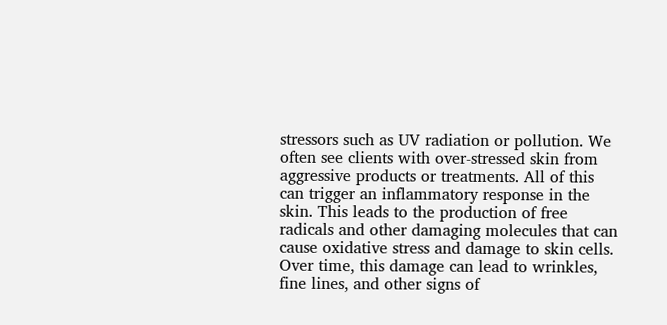stressors such as UV radiation or pollution. We often see clients with over-stressed skin from aggressive products or treatments. All of this can trigger an inflammatory response in the skin. This leads to the production of free radicals and other damaging molecules that can cause oxidative stress and damage to skin cells. Over time, this damage can lead to wrinkles, fine lines, and other signs of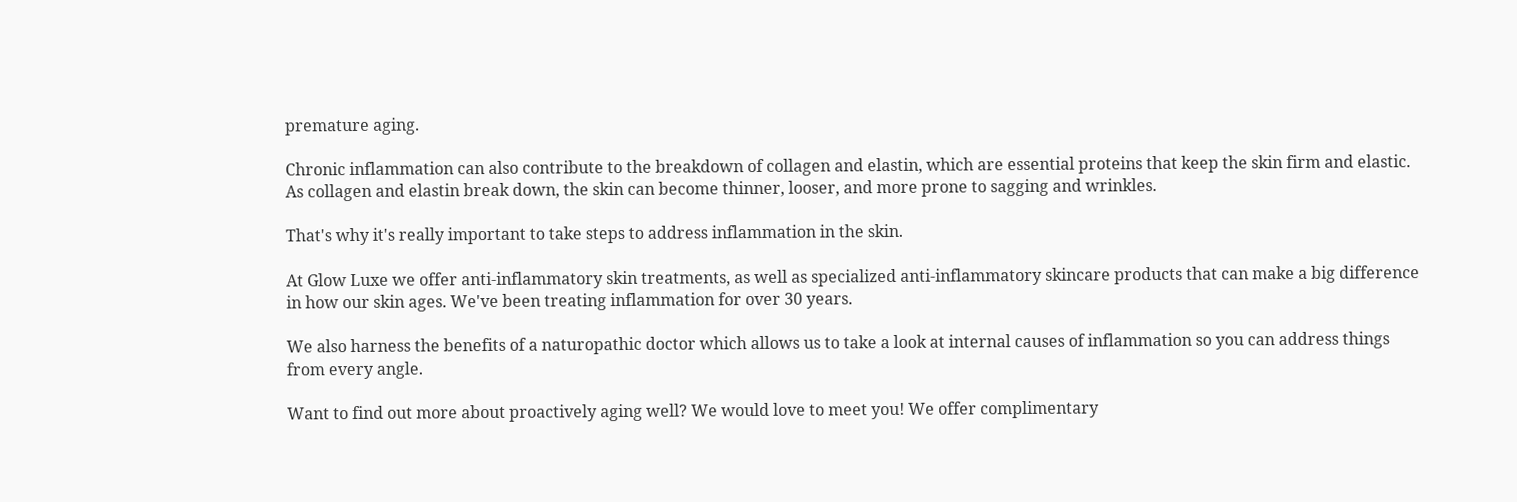premature aging.

Chronic inflammation can also contribute to the breakdown of collagen and elastin, which are essential proteins that keep the skin firm and elastic. As collagen and elastin break down, the skin can become thinner, looser, and more prone to sagging and wrinkles.

That's why it's really important to take steps to address inflammation in the skin.

At Glow Luxe we offer anti-inflammatory skin treatments, as well as specialized anti-inflammatory skincare products that can make a big difference in how our skin ages. We've been treating inflammation for over 30 years.

We also harness the benefits of a naturopathic doctor which allows us to take a look at internal causes of inflammation so you can address things from every angle.

Want to find out more about proactively aging well? We would love to meet you! We offer complimentary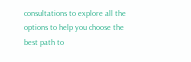consultations to explore all the options to help you choose the best path to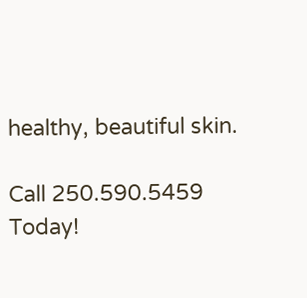healthy, beautiful skin.

Call 250.590.5459 Today!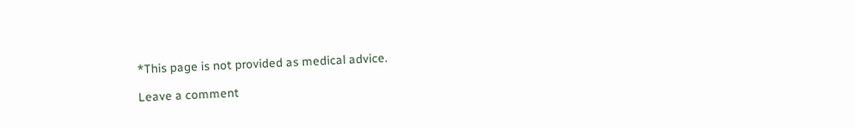*This page is not provided as medical advice.

Leave a comment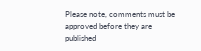Please note, comments must be approved before they are published